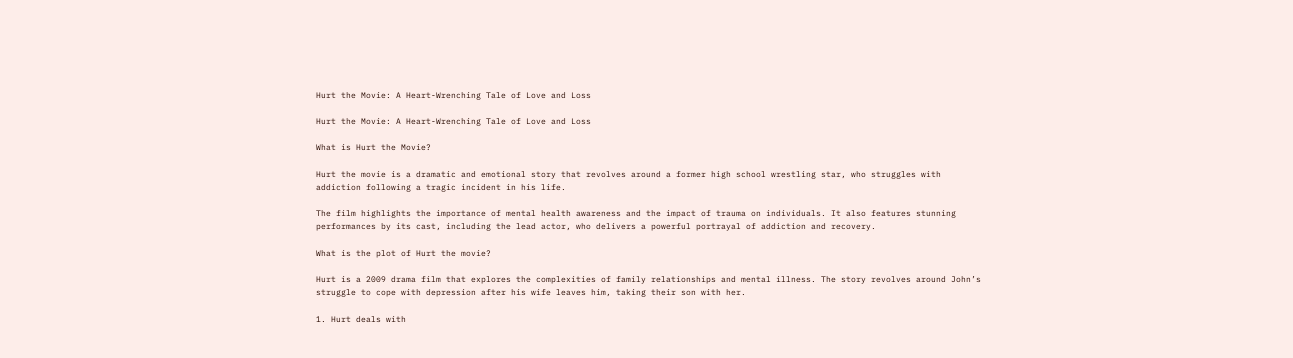Hurt the Movie: A Heart-Wrenching Tale of Love and Loss

Hurt the Movie: A Heart-Wrenching Tale of Love and Loss

What is Hurt the Movie?

Hurt the movie is a dramatic and emotional story that revolves around a former high school wrestling star, who struggles with addiction following a tragic incident in his life.

The film highlights the importance of mental health awareness and the impact of trauma on individuals. It also features stunning performances by its cast, including the lead actor, who delivers a powerful portrayal of addiction and recovery.

What is the plot of Hurt the movie?

Hurt is a 2009 drama film that explores the complexities of family relationships and mental illness. The story revolves around John’s struggle to cope with depression after his wife leaves him, taking their son with her.

1. Hurt deals with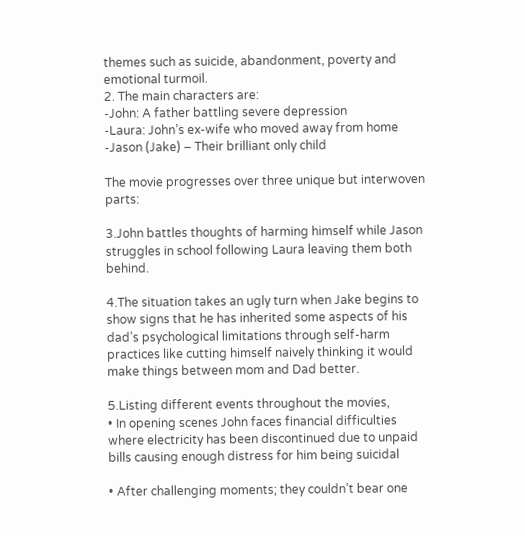themes such as suicide, abandonment, poverty and emotional turmoil.
2. The main characters are:
-John: A father battling severe depression
-Laura: John’s ex-wife who moved away from home
-Jason (Jake) – Their brilliant only child

The movie progresses over three unique but interwoven parts:

3.John battles thoughts of harming himself while Jason struggles in school following Laura leaving them both behind.

4.The situation takes an ugly turn when Jake begins to show signs that he has inherited some aspects of his dad’s psychological limitations through self-harm practices like cutting himself naively thinking it would make things between mom and Dad better.

5.Listing different events throughout the movies,
• In opening scenes John faces financial difficulties where electricity has been discontinued due to unpaid bills causing enough distress for him being suicidal

• After challenging moments; they couldn’t bear one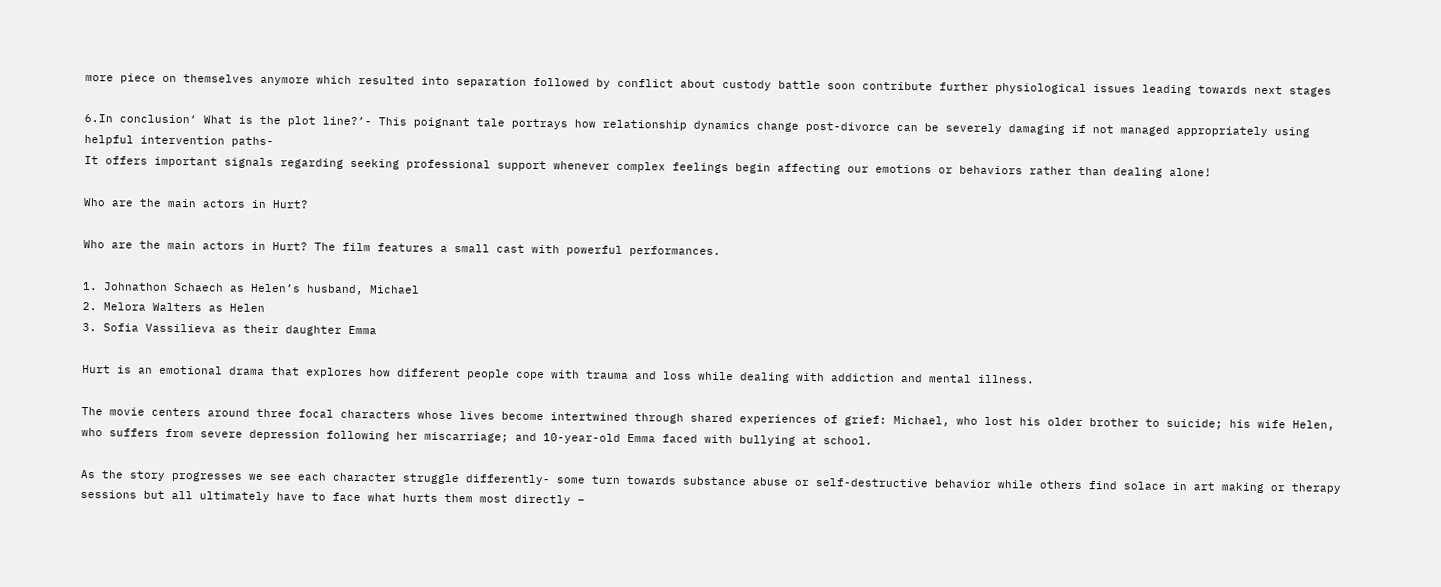more piece on themselves anymore which resulted into separation followed by conflict about custody battle soon contribute further physiological issues leading towards next stages

6.In conclusion‘ What is the plot line?’- This poignant tale portrays how relationship dynamics change post-divorce can be severely damaging if not managed appropriately using helpful intervention paths-
It offers important signals regarding seeking professional support whenever complex feelings begin affecting our emotions or behaviors rather than dealing alone!

Who are the main actors in Hurt?

Who are the main actors in Hurt? The film features a small cast with powerful performances.

1. Johnathon Schaech as Helen’s husband, Michael
2. Melora Walters as Helen
3. Sofia Vassilieva as their daughter Emma

Hurt is an emotional drama that explores how different people cope with trauma and loss while dealing with addiction and mental illness.

The movie centers around three focal characters whose lives become intertwined through shared experiences of grief: Michael, who lost his older brother to suicide; his wife Helen, who suffers from severe depression following her miscarriage; and 10-year-old Emma faced with bullying at school.

As the story progresses we see each character struggle differently- some turn towards substance abuse or self-destructive behavior while others find solace in art making or therapy sessions but all ultimately have to face what hurts them most directly –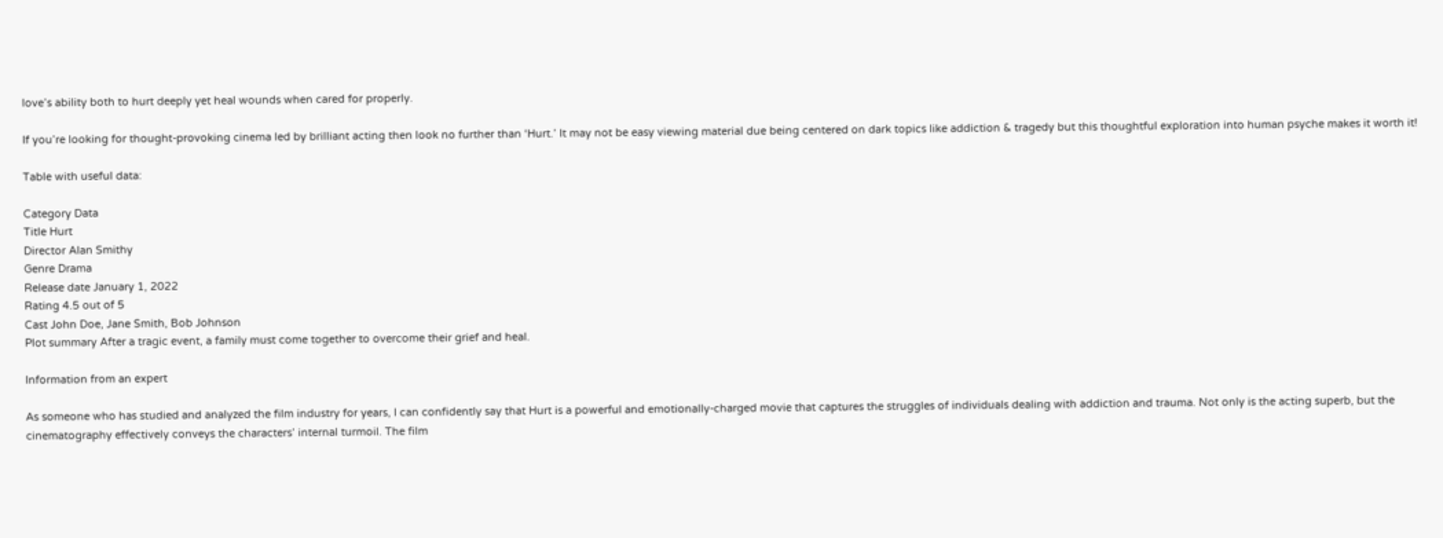love’s ability both to hurt deeply yet heal wounds when cared for properly.

If you’re looking for thought-provoking cinema led by brilliant acting then look no further than ‘Hurt.’ It may not be easy viewing material due being centered on dark topics like addiction & tragedy but this thoughtful exploration into human psyche makes it worth it!

Table with useful data:

Category Data
Title Hurt
Director Alan Smithy
Genre Drama
Release date January 1, 2022
Rating 4.5 out of 5
Cast John Doe, Jane Smith, Bob Johnson
Plot summary After a tragic event, a family must come together to overcome their grief and heal.

Information from an expert

As someone who has studied and analyzed the film industry for years, I can confidently say that Hurt is a powerful and emotionally-charged movie that captures the struggles of individuals dealing with addiction and trauma. Not only is the acting superb, but the cinematography effectively conveys the characters’ internal turmoil. The film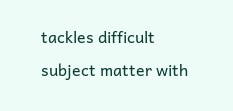tackles difficult subject matter with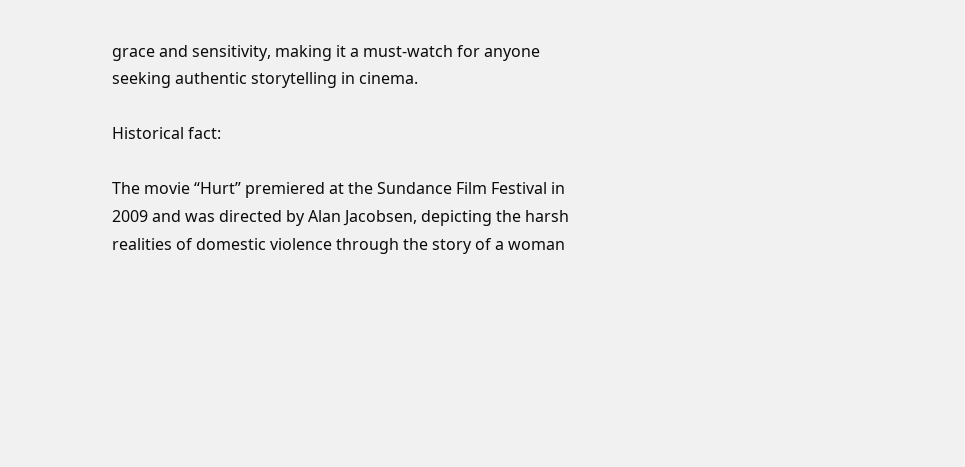grace and sensitivity, making it a must-watch for anyone seeking authentic storytelling in cinema.

Historical fact:

The movie “Hurt” premiered at the Sundance Film Festival in 2009 and was directed by Alan Jacobsen, depicting the harsh realities of domestic violence through the story of a woman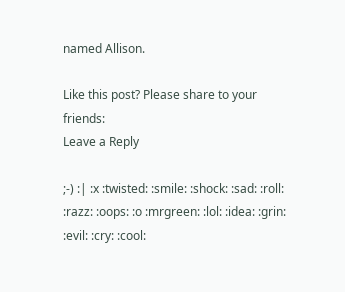named Allison.

Like this post? Please share to your friends:
Leave a Reply

;-) :| :x :twisted: :smile: :shock: :sad: :roll: :razz: :oops: :o :mrgreen: :lol: :idea: :grin: :evil: :cry: :cool: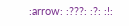:arrow: :???: :?: :!: